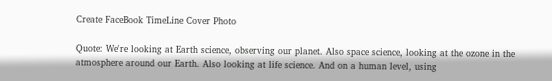Create FaceBook TimeLine Cover Photo

Quote: We're looking at Earth science, observing our planet. Also space science, looking at the ozone in the atmosphere around our Earth. Also looking at life science. And on a human level, using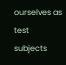ourselves as test subjects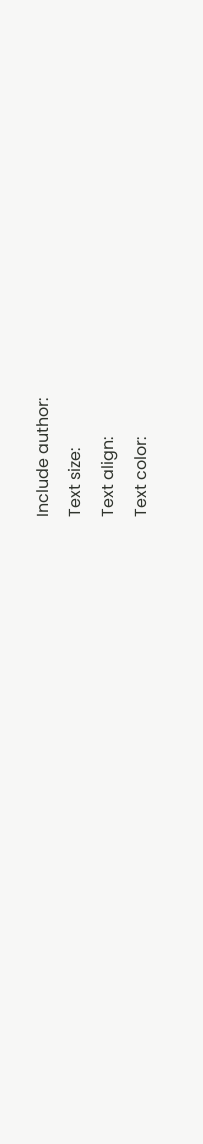Include author:
Text size:
Text align:
Text color: